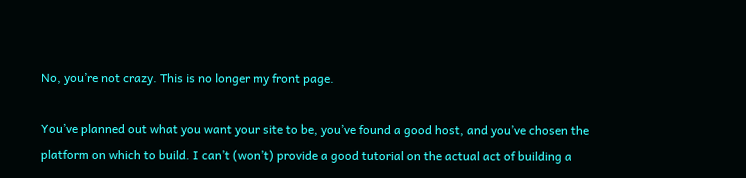No, you’re not crazy. This is no longer my front page.

You’ve planned out what you want your site to be, you’ve found a good host, and you’ve chosen the platform on which to build. I can’t (won’t) provide a good tutorial on the actual act of building a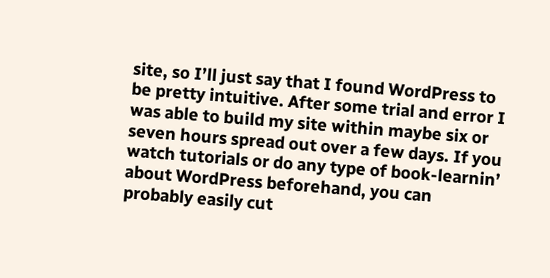site, so I’ll just say that I found WordPress to be pretty intuitive. After some trial and error I was able to build my site within maybe six or seven hours spread out over a few days. If you watch tutorials or do any type of book-learnin’ about WordPress beforehand, you can probably easily cut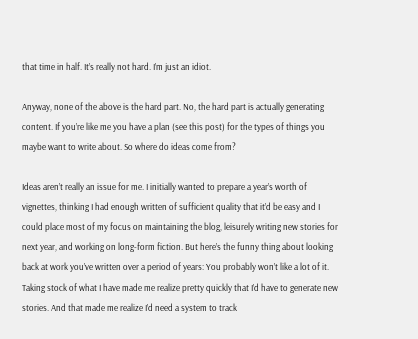that time in half. It’s really not hard. I’m just an idiot.

Anyway, none of the above is the hard part. No, the hard part is actually generating content. If you’re like me you have a plan (see this post) for the types of things you maybe want to write about. So where do ideas come from?

Ideas aren’t really an issue for me. I initially wanted to prepare a year’s worth of vignettes, thinking I had enough written of sufficient quality that it’d be easy and I could place most of my focus on maintaining the blog, leisurely writing new stories for next year, and working on long-form fiction. But here’s the funny thing about looking back at work you’ve written over a period of years: You probably won’t like a lot of it. Taking stock of what I have made me realize pretty quickly that I’d have to generate new stories. And that made me realize I’d need a system to track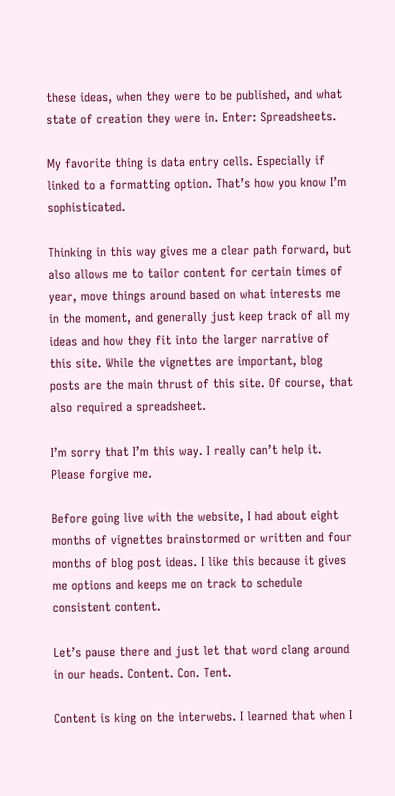these ideas, when they were to be published, and what state of creation they were in. Enter: Spreadsheets.

My favorite thing is data entry cells. Especially if linked to a formatting option. That’s how you know I’m sophisticated.

Thinking in this way gives me a clear path forward, but also allows me to tailor content for certain times of year, move things around based on what interests me in the moment, and generally just keep track of all my ideas and how they fit into the larger narrative of this site. While the vignettes are important, blog posts are the main thrust of this site. Of course, that also required a spreadsheet.

I’m sorry that I’m this way. I really can’t help it. Please forgive me.

Before going live with the website, I had about eight months of vignettes brainstormed or written and four months of blog post ideas. I like this because it gives me options and keeps me on track to schedule consistent content.

Let’s pause there and just let that word clang around in our heads. Content. Con. Tent.

Content is king on the interwebs. I learned that when I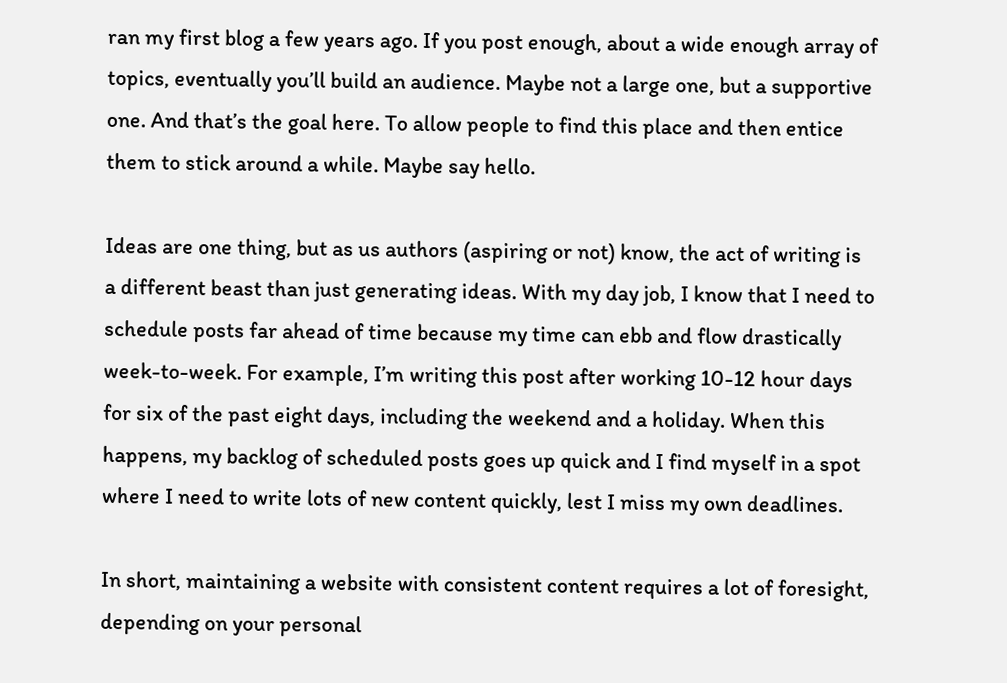ran my first blog a few years ago. If you post enough, about a wide enough array of topics, eventually you’ll build an audience. Maybe not a large one, but a supportive one. And that’s the goal here. To allow people to find this place and then entice them to stick around a while. Maybe say hello.

Ideas are one thing, but as us authors (aspiring or not) know, the act of writing is a different beast than just generating ideas. With my day job, I know that I need to schedule posts far ahead of time because my time can ebb and flow drastically week-to-week. For example, I’m writing this post after working 10-12 hour days for six of the past eight days, including the weekend and a holiday. When this happens, my backlog of scheduled posts goes up quick and I find myself in a spot where I need to write lots of new content quickly, lest I miss my own deadlines.

In short, maintaining a website with consistent content requires a lot of foresight, depending on your personal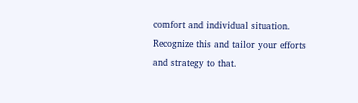comfort and individual situation. Recognize this and tailor your efforts and strategy to that.